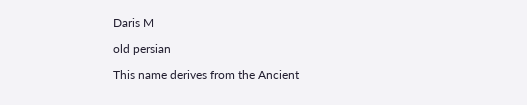Daris M

old persian

This name derives from the Ancient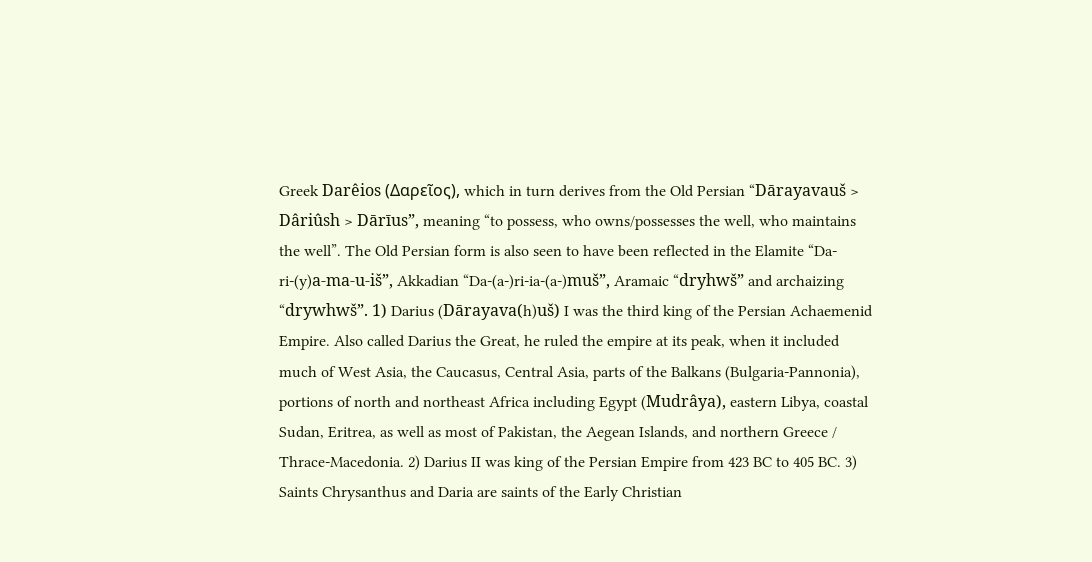Greek Darêios (Δαρεῖος), which in turn derives from the Old Persian “Dārayavauš > Dâriûsh > Dārīus”, meaning “to possess, who owns/possesses the well, who maintains the well”. The Old Persian form is also seen to have been reflected in the Elamite “Da-ri-(y)a-ma-u-iš”, Akkadian “Da-(a-)ri-ia-(a-)muš”, Aramaic “dryhwš” and archaizing “drywhwš”. 1) Darius (Dārayava(h)uš) I was the third king of the Persian Achaemenid Empire. Also called Darius the Great, he ruled the empire at its peak, when it included much of West Asia, the Caucasus, Central Asia, parts of the Balkans (Bulgaria-Pannonia), portions of north and northeast Africa including Egypt (Mudrâya), eastern Libya, coastal Sudan, Eritrea, as well as most of Pakistan, the Aegean Islands, and northern Greece / Thrace-Macedonia. 2) Darius II was king of the Persian Empire from 423 BC to 405 BC. 3) Saints Chrysanthus and Daria are saints of the Early Christian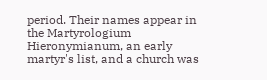period. Their names appear in the Martyrologium Hieronymianum, an early martyr's list, and a church was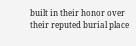built in their honor over their reputed burial place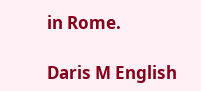in Rome.

Daris M English